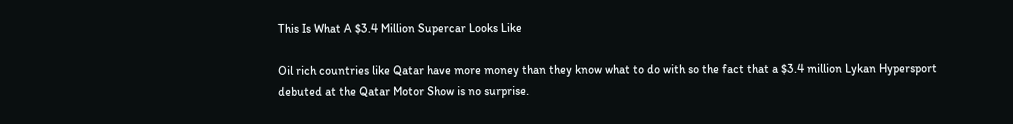This Is What A $3.4 Million Supercar Looks Like

Oil rich countries like Qatar have more money than they know what to do with so the fact that a $3.4 million Lykan Hypersport debuted at the Qatar Motor Show is no surprise.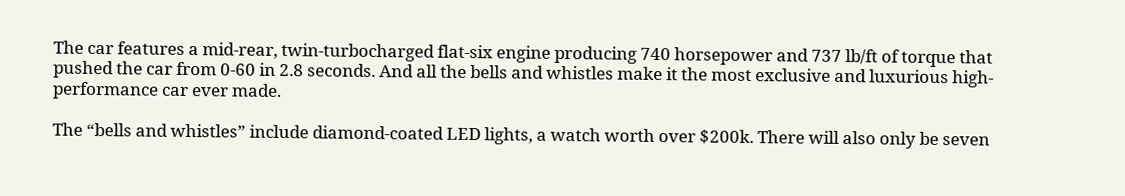The car features a mid-rear, twin-turbocharged flat-six engine producing 740 horsepower and 737 lb/ft of torque that pushed the car from 0-60 in 2.8 seconds. And all the bells and whistles make it the most exclusive and luxurious high-performance car ever made.

The “bells and whistles” include diamond-coated LED lights, a watch worth over $200k. There will also only be seven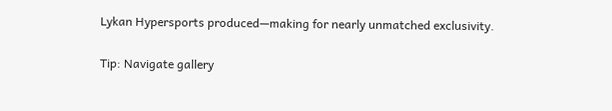Lykan Hypersports produced—making for nearly unmatched exclusivity.

Tip: Navigate gallery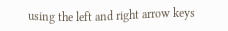using the left and right arrow keys